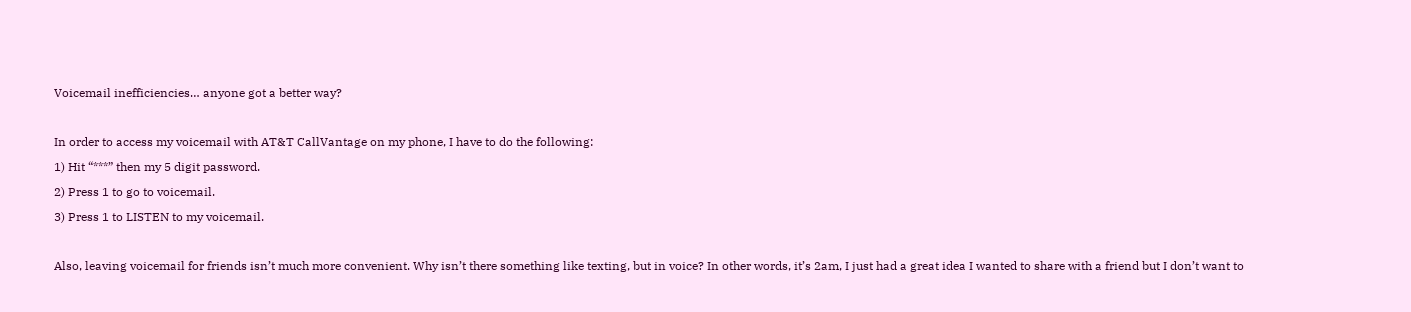Voicemail inefficiencies… anyone got a better way?

In order to access my voicemail with AT&T CallVantage on my phone, I have to do the following:
1) Hit “***” then my 5 digit password.
2) Press 1 to go to voicemail.
3) Press 1 to LISTEN to my voicemail.

Also, leaving voicemail for friends isn’t much more convenient. Why isn’t there something like texting, but in voice? In other words, it’s 2am, I just had a great idea I wanted to share with a friend but I don’t want to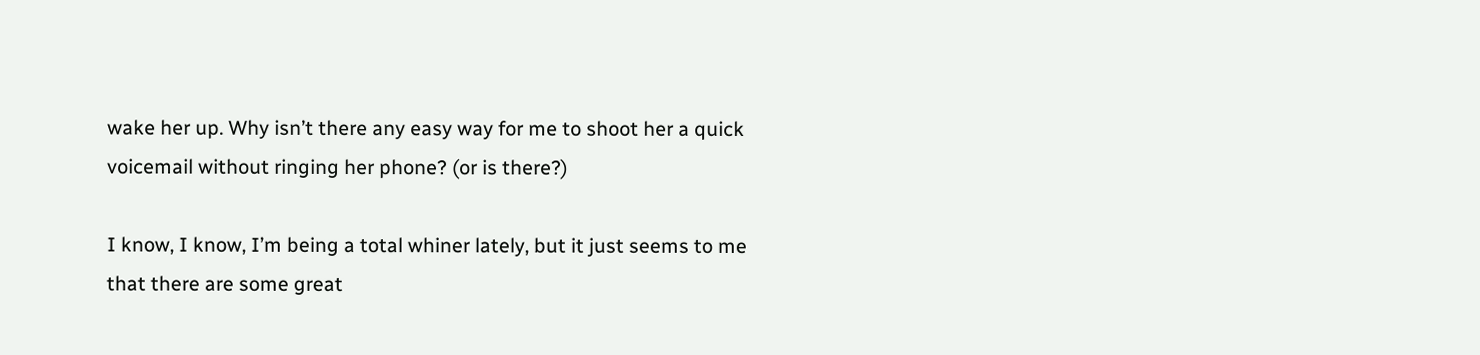wake her up. Why isn’t there any easy way for me to shoot her a quick voicemail without ringing her phone? (or is there?)

I know, I know, I’m being a total whiner lately, but it just seems to me that there are some great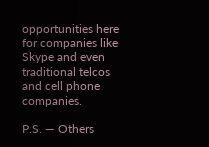opportunities here for companies like Skype and even traditional telcos and cell phone companies.

P.S. — Others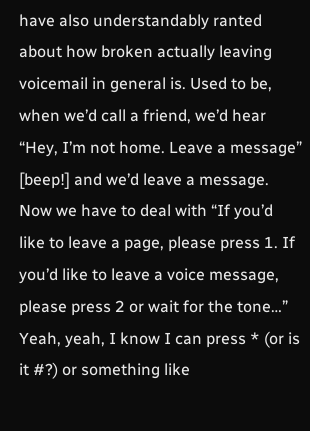have also understandably ranted about how broken actually leaving voicemail in general is. Used to be, when we’d call a friend, we’d hear “Hey, I’m not home. Leave a message” [beep!] and we’d leave a message. Now we have to deal with “If you’d like to leave a page, please press 1. If you’d like to leave a voice message, please press 2 or wait for the tone…” Yeah, yeah, I know I can press * (or is it #?) or something like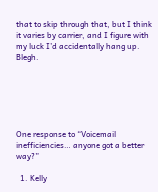that to skip through that, but I think it varies by carrier, and I figure with my luck I’d accidentally hang up. Blegh.






One response to “Voicemail inefficiencies… anyone got a better way?”

  1. Kelly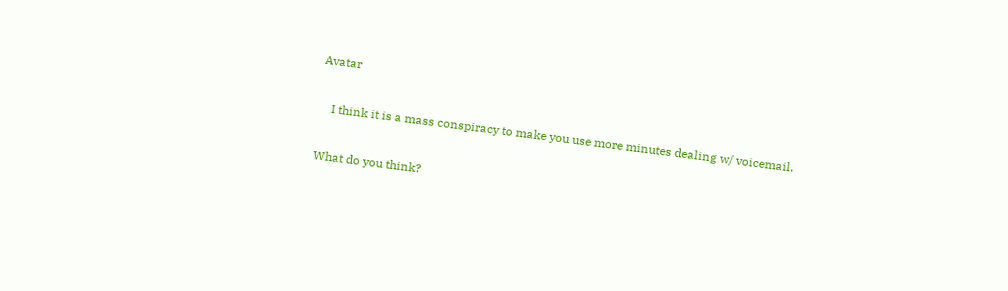Avatar

    I think it is a mass conspiracy to make you use more minutes dealing w/ voicemail.

What do you think?